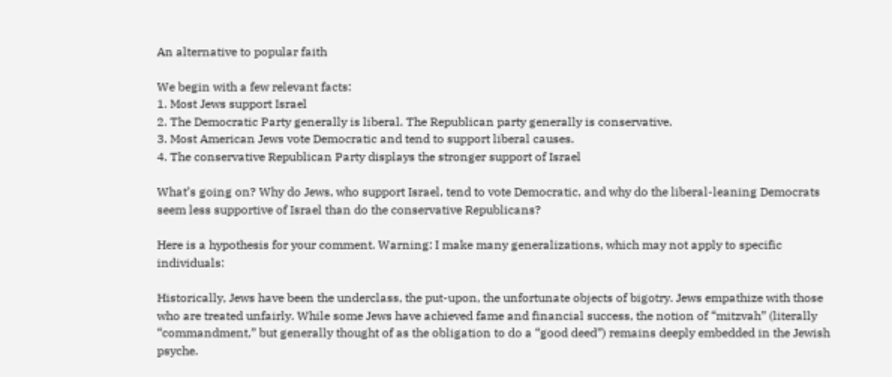An alternative to popular faith

We begin with a few relevant facts:
1. Most Jews support Israel
2. The Democratic Party generally is liberal. The Republican party generally is conservative.
3. Most American Jews vote Democratic and tend to support liberal causes.
4. The conservative Republican Party displays the stronger support of Israel

What’s going on? Why do Jews, who support Israel, tend to vote Democratic, and why do the liberal-leaning Democrats seem less supportive of Israel than do the conservative Republicans?

Here is a hypothesis for your comment. Warning: I make many generalizations, which may not apply to specific individuals:

Historically, Jews have been the underclass, the put-upon, the unfortunate objects of bigotry. Jews empathize with those who are treated unfairly. While some Jews have achieved fame and financial success, the notion of “mitzvah” (literally “commandment,” but generally thought of as the obligation to do a “good deed”) remains deeply embedded in the Jewish psyche.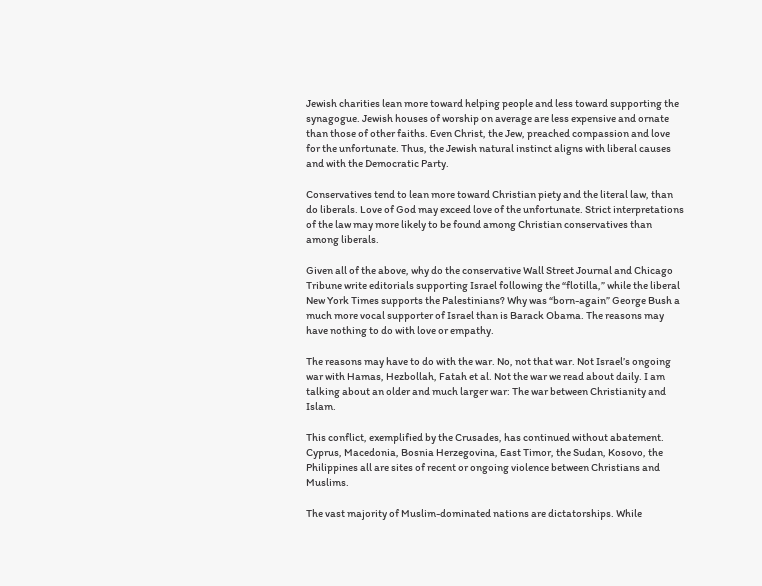Jewish charities lean more toward helping people and less toward supporting the synagogue. Jewish houses of worship on average are less expensive and ornate than those of other faiths. Even Christ, the Jew, preached compassion and love for the unfortunate. Thus, the Jewish natural instinct aligns with liberal causes and with the Democratic Party.

Conservatives tend to lean more toward Christian piety and the literal law, than do liberals. Love of God may exceed love of the unfortunate. Strict interpretations of the law may more likely to be found among Christian conservatives than among liberals.

Given all of the above, why do the conservative Wall Street Journal and Chicago Tribune write editorials supporting Israel following the “flotilla,” while the liberal New York Times supports the Palestinians? Why was “born-again” George Bush a much more vocal supporter of Israel than is Barack Obama. The reasons may have nothing to do with love or empathy.

The reasons may have to do with the war. No, not that war. Not Israel’s ongoing war with Hamas, Hezbollah, Fatah et al. Not the war we read about daily. I am talking about an older and much larger war: The war between Christianity and Islam.

This conflict, exemplified by the Crusades, has continued without abatement. Cyprus, Macedonia, Bosnia Herzegovina, East Timor, the Sudan, Kosovo, the Philippines all are sites of recent or ongoing violence between Christians and Muslims.

The vast majority of Muslim-dominated nations are dictatorships. While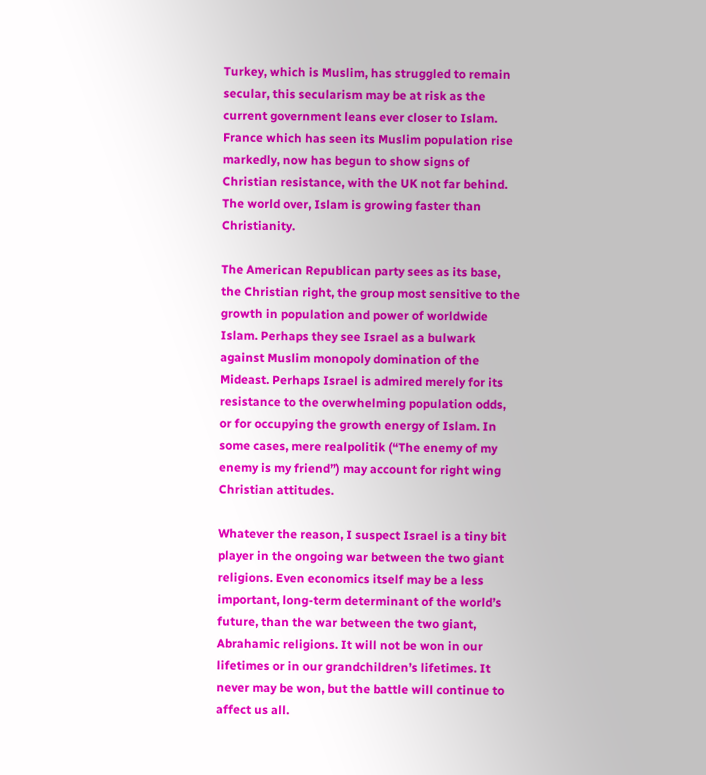Turkey, which is Muslim, has struggled to remain secular, this secularism may be at risk as the current government leans ever closer to Islam. France which has seen its Muslim population rise markedly, now has begun to show signs of Christian resistance, with the UK not far behind. The world over, Islam is growing faster than Christianity.

The American Republican party sees as its base, the Christian right, the group most sensitive to the growth in population and power of worldwide Islam. Perhaps they see Israel as a bulwark against Muslim monopoly domination of the Mideast. Perhaps Israel is admired merely for its resistance to the overwhelming population odds, or for occupying the growth energy of Islam. In some cases, mere realpolitik (“The enemy of my enemy is my friend”) may account for right wing Christian attitudes.

Whatever the reason, I suspect Israel is a tiny bit player in the ongoing war between the two giant religions. Even economics itself may be a less important, long-term determinant of the world’s future, than the war between the two giant, Abrahamic religions. It will not be won in our lifetimes or in our grandchildren’s lifetimes. It never may be won, but the battle will continue to affect us all.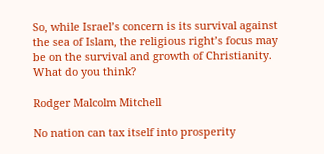So, while Israel’s concern is its survival against the sea of Islam, the religious right’s focus may be on the survival and growth of Christianity. What do you think?

Rodger Malcolm Mitchell

No nation can tax itself into prosperity